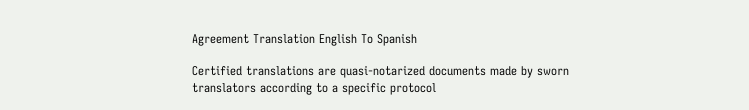Agreement Translation English To Spanish

Certified translations are quasi-notarized documents made by sworn translators according to a specific protocol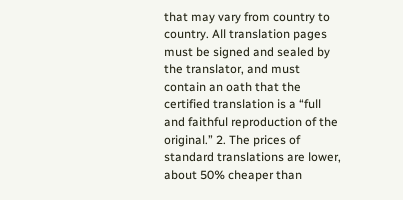that may vary from country to country. All translation pages must be signed and sealed by the translator, and must contain an oath that the certified translation is a “full and faithful reproduction of the original.” 2. The prices of standard translations are lower, about 50% cheaper than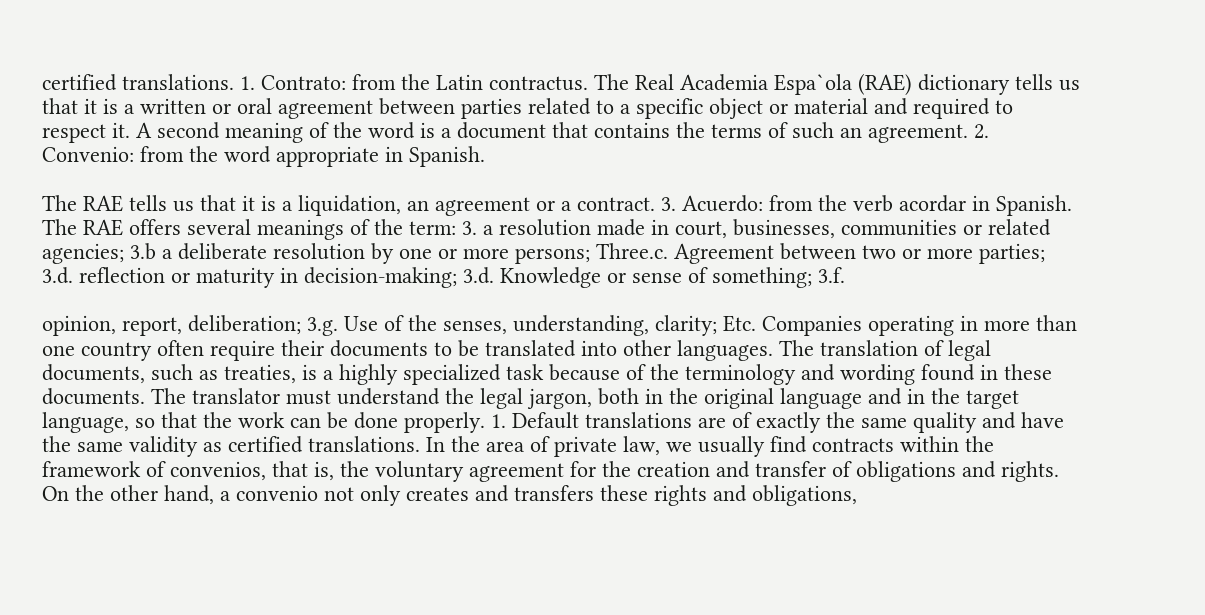certified translations. 1. Contrato: from the Latin contractus. The Real Academia Espa`ola (RAE) dictionary tells us that it is a written or oral agreement between parties related to a specific object or material and required to respect it. A second meaning of the word is a document that contains the terms of such an agreement. 2. Convenio: from the word appropriate in Spanish.

The RAE tells us that it is a liquidation, an agreement or a contract. 3. Acuerdo: from the verb acordar in Spanish. The RAE offers several meanings of the term: 3. a resolution made in court, businesses, communities or related agencies; 3.b a deliberate resolution by one or more persons; Three.c. Agreement between two or more parties; 3.d. reflection or maturity in decision-making; 3.d. Knowledge or sense of something; 3.f.

opinion, report, deliberation; 3.g. Use of the senses, understanding, clarity; Etc. Companies operating in more than one country often require their documents to be translated into other languages. The translation of legal documents, such as treaties, is a highly specialized task because of the terminology and wording found in these documents. The translator must understand the legal jargon, both in the original language and in the target language, so that the work can be done properly. 1. Default translations are of exactly the same quality and have the same validity as certified translations. In the area of private law, we usually find contracts within the framework of convenios, that is, the voluntary agreement for the creation and transfer of obligations and rights. On the other hand, a convenio not only creates and transfers these rights and obligations,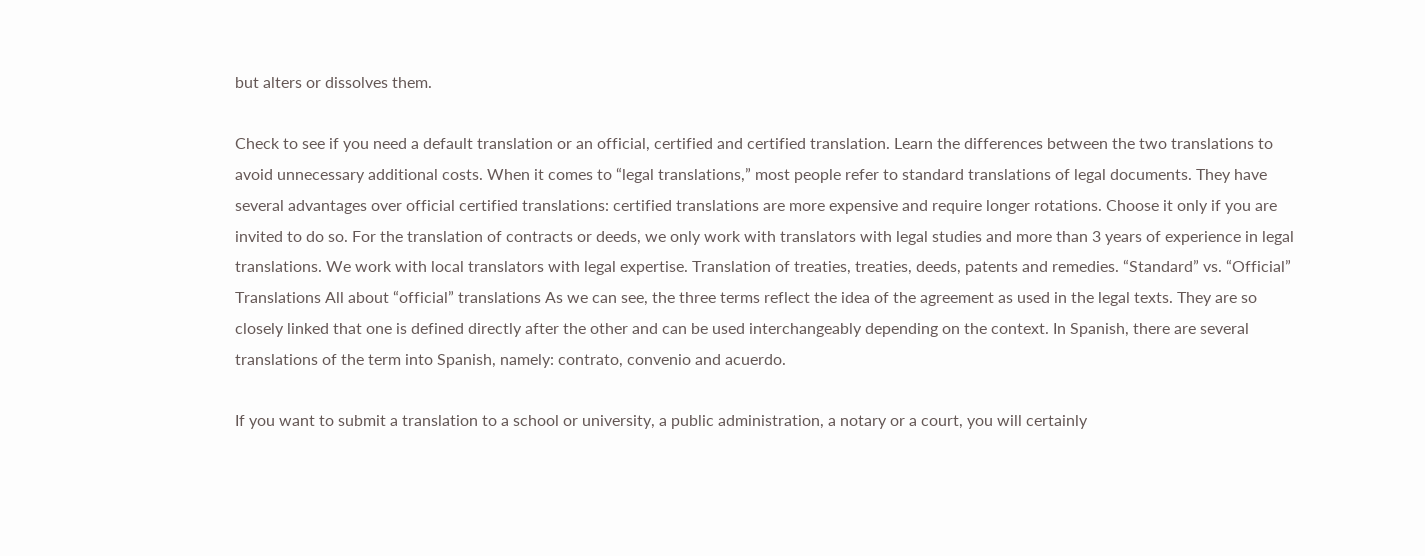but alters or dissolves them.

Check to see if you need a default translation or an official, certified and certified translation. Learn the differences between the two translations to avoid unnecessary additional costs. When it comes to “legal translations,” most people refer to standard translations of legal documents. They have several advantages over official certified translations: certified translations are more expensive and require longer rotations. Choose it only if you are invited to do so. For the translation of contracts or deeds, we only work with translators with legal studies and more than 3 years of experience in legal translations. We work with local translators with legal expertise. Translation of treaties, treaties, deeds, patents and remedies. “Standard” vs. “Official” Translations All about “official” translations As we can see, the three terms reflect the idea of the agreement as used in the legal texts. They are so closely linked that one is defined directly after the other and can be used interchangeably depending on the context. In Spanish, there are several translations of the term into Spanish, namely: contrato, convenio and acuerdo.

If you want to submit a translation to a school or university, a public administration, a notary or a court, you will certainly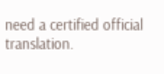need a certified official translation.